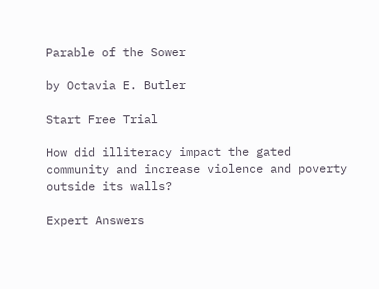Parable of the Sower

by Octavia E. Butler

Start Free Trial

How did illiteracy impact the gated community and increase violence and poverty outside its walls?

Expert Answers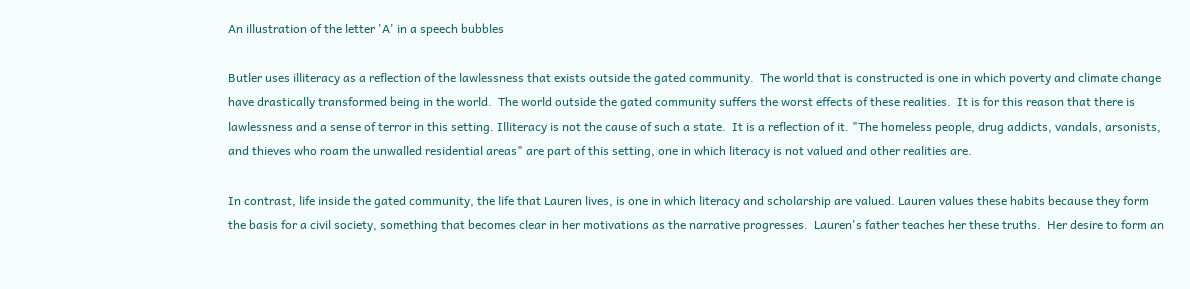An illustration of the letter 'A' in a speech bubbles

Butler uses illiteracy as a reflection of the lawlessness that exists outside the gated community.  The world that is constructed is one in which poverty and climate change have drastically transformed being in the world.  The world outside the gated community suffers the worst effects of these realities.  It is for this reason that there is lawlessness and a sense of terror in this setting. Illiteracy is not the cause of such a state.  It is a reflection of it. "The homeless people, drug addicts, vandals, arsonists, and thieves who roam the unwalled residential areas" are part of this setting, one in which literacy is not valued and other realities are.

In contrast, life inside the gated community, the life that Lauren lives, is one in which literacy and scholarship are valued. Lauren values these habits because they form the basis for a civil society, something that becomes clear in her motivations as the narrative progresses.  Lauren's father teaches her these truths.  Her desire to form an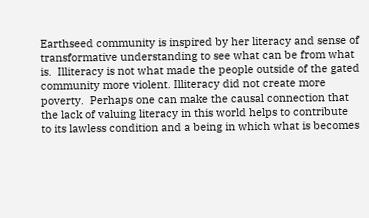Earthseed community is inspired by her literacy and sense of transformative understanding to see what can be from what is.  Illiteracy is not what made the people outside of the gated community more violent. Illiteracy did not create more poverty.  Perhaps one can make the causal connection that the lack of valuing literacy in this world helps to contribute to its lawless condition and a being in which what is becomes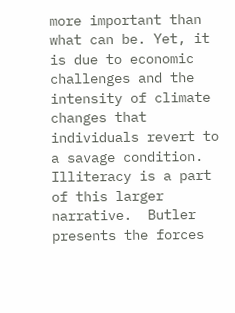more important than what can be. Yet, it is due to economic challenges and the intensity of climate changes that individuals revert to a savage condition.  Illiteracy is a part of this larger narrative.  Butler presents the forces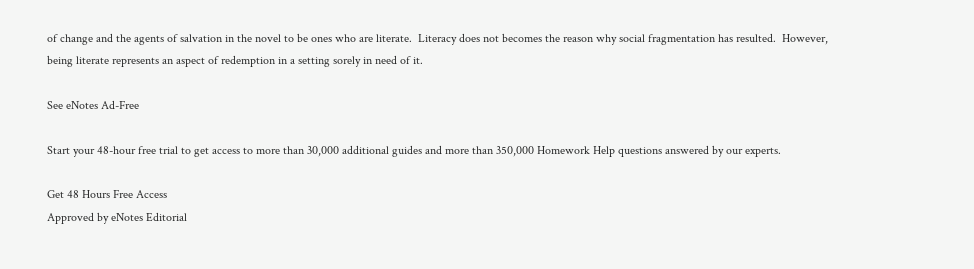of change and the agents of salvation in the novel to be ones who are literate.  Literacy does not becomes the reason why social fragmentation has resulted.  However, being literate represents an aspect of redemption in a setting sorely in need of it.

See eNotes Ad-Free

Start your 48-hour free trial to get access to more than 30,000 additional guides and more than 350,000 Homework Help questions answered by our experts.

Get 48 Hours Free Access
Approved by eNotes Editorial